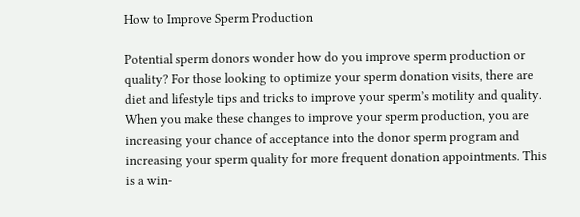How to Improve Sperm Production

Potential sperm donors wonder how do you improve sperm production or quality? For those looking to optimize your sperm donation visits, there are diet and lifestyle tips and tricks to improve your sperm’s motility and quality. When you make these changes to improve your sperm production, you are increasing your chance of acceptance into the donor sperm program and increasing your sperm quality for more frequent donation appointments. This is a win-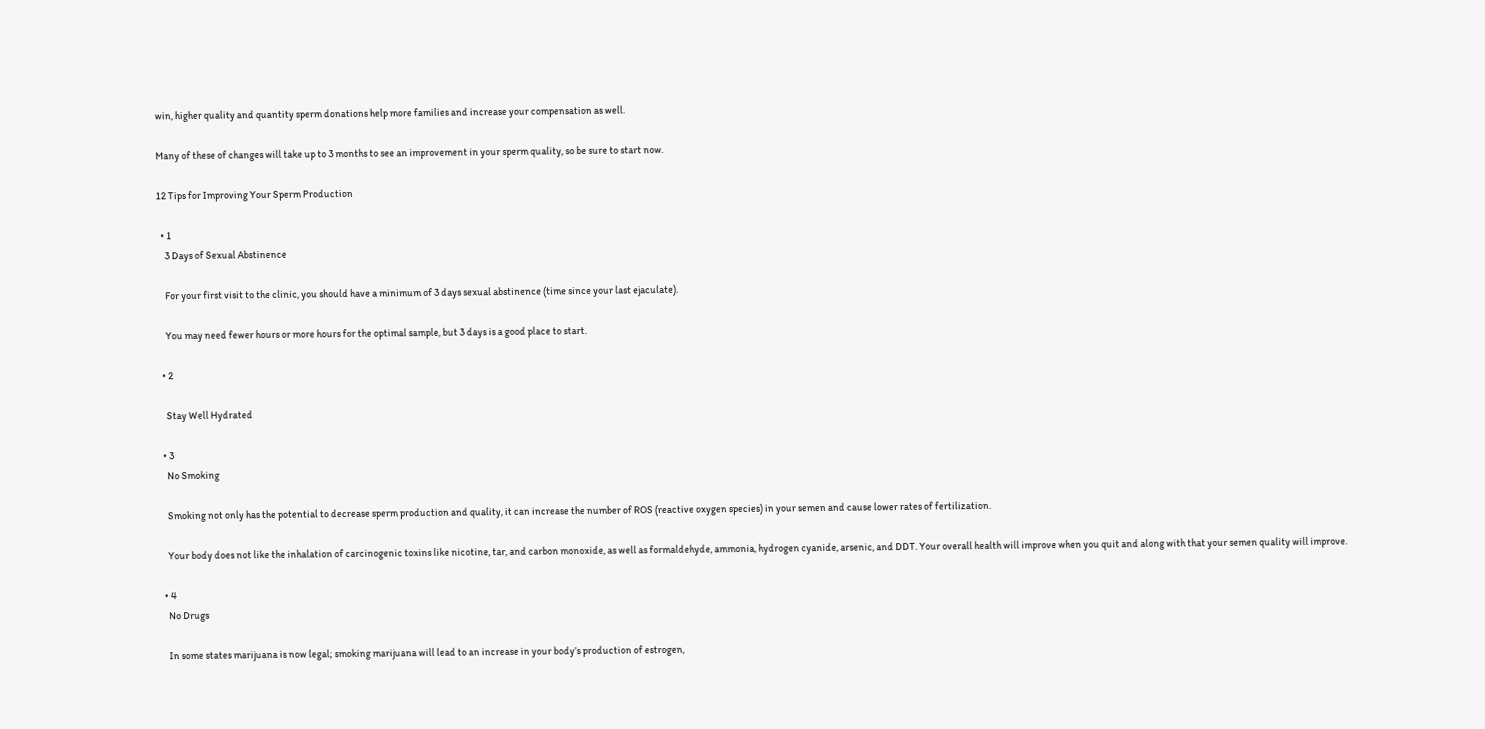win, higher quality and quantity sperm donations help more families and increase your compensation as well.

Many of these of changes will take up to 3 months to see an improvement in your sperm quality, so be sure to start now.

12 Tips for Improving Your Sperm Production

  • 1
    3 Days of Sexual Abstinence

    For your first visit to the clinic, you should have a minimum of 3 days sexual abstinence (time since your last ejaculate).

    You may need fewer hours or more hours for the optimal sample, but 3 days is a good place to start.

  • 2

    Stay Well Hydrated

  • 3
    No Smoking

    Smoking not only has the potential to decrease sperm production and quality, it can increase the number of ROS (reactive oxygen species) in your semen and cause lower rates of fertilization.

    Your body does not like the inhalation of carcinogenic toxins like nicotine, tar, and carbon monoxide, as well as formaldehyde, ammonia, hydrogen cyanide, arsenic, and DDT. Your overall health will improve when you quit and along with that your semen quality will improve.

  • 4
    No Drugs

    In some states marijuana is now legal; smoking marijuana will lead to an increase in your body’s production of estrogen,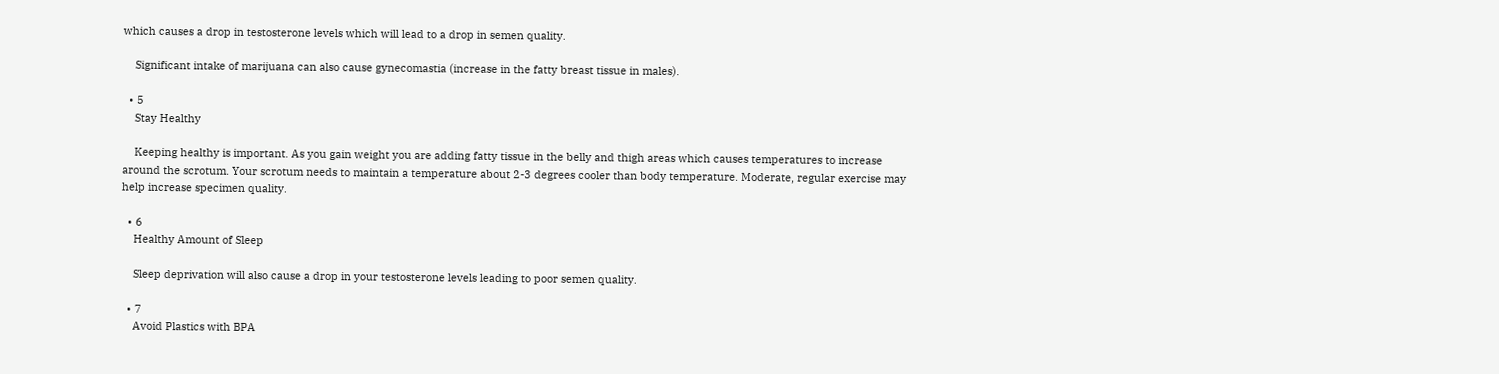which causes a drop in testosterone levels which will lead to a drop in semen quality.

    Significant intake of marijuana can also cause gynecomastia (increase in the fatty breast tissue in males).

  • 5
    Stay Healthy

    Keeping healthy is important. As you gain weight you are adding fatty tissue in the belly and thigh areas which causes temperatures to increase around the scrotum. Your scrotum needs to maintain a temperature about 2-3 degrees cooler than body temperature. Moderate, regular exercise may help increase specimen quality.

  • 6
    Healthy Amount of Sleep

    Sleep deprivation will also cause a drop in your testosterone levels leading to poor semen quality.

  • 7
    Avoid Plastics with BPA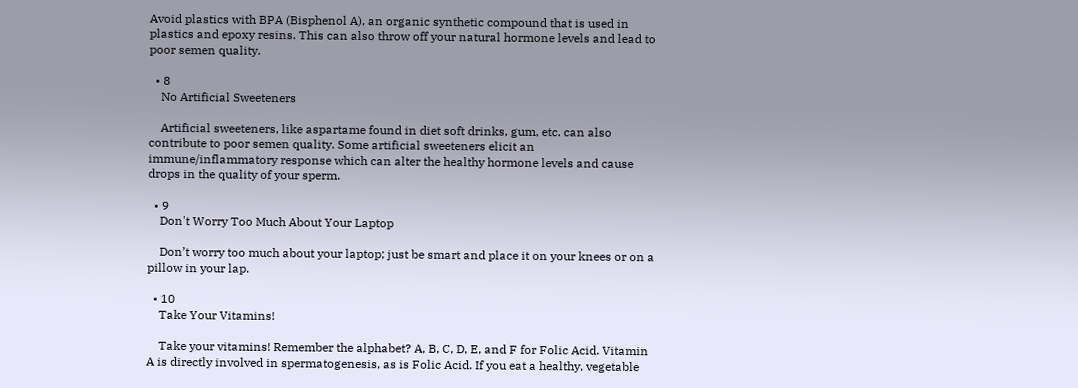Avoid plastics with BPA (Bisphenol A), an organic synthetic compound that is used in plastics and epoxy resins. This can also throw off your natural hormone levels and lead to poor semen quality.

  • 8
    No Artificial Sweeteners

    Artificial sweeteners, like aspartame found in diet soft drinks, gum, etc. can also contribute to poor semen quality. Some artificial sweeteners elicit an immune/inflammatory response which can alter the healthy hormone levels and cause drops in the quality of your sperm.

  • 9
    Don't Worry Too Much About Your Laptop

    Don’t worry too much about your laptop; just be smart and place it on your knees or on a pillow in your lap.

  • 10
    Take Your Vitamins!

    Take your vitamins! Remember the alphabet? A, B, C, D, E, and F for Folic Acid. Vitamin A is directly involved in spermatogenesis, as is Folic Acid. If you eat a healthy, vegetable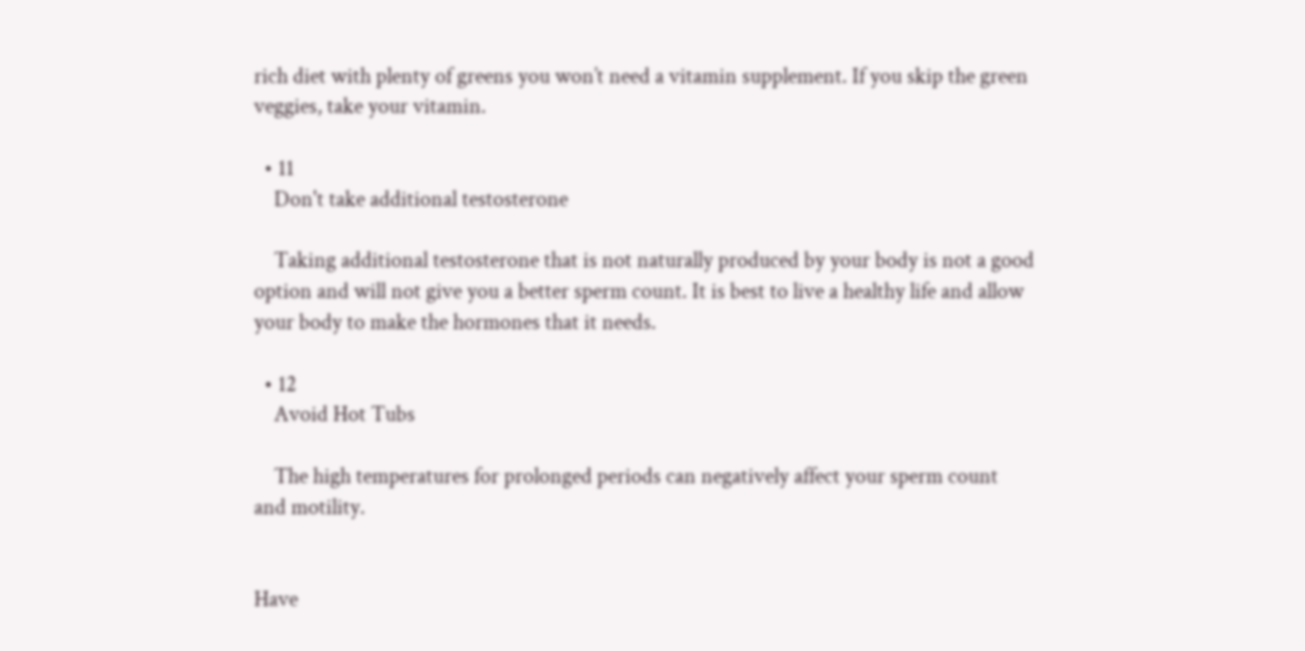rich diet with plenty of greens you won’t need a vitamin supplement. If you skip the green veggies, take your vitamin.

  • 11
    Don't take additional testosterone

    Taking additional testosterone that is not naturally produced by your body is not a good option and will not give you a better sperm count. It is best to live a healthy life and allow your body to make the hormones that it needs.

  • 12
    Avoid Hot Tubs

    The high temperatures for prolonged periods can negatively affect your sperm count and motility.


Have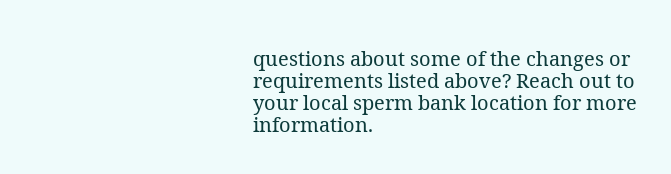questions about some of the changes or requirements listed above? Reach out to your local sperm bank location for more information.